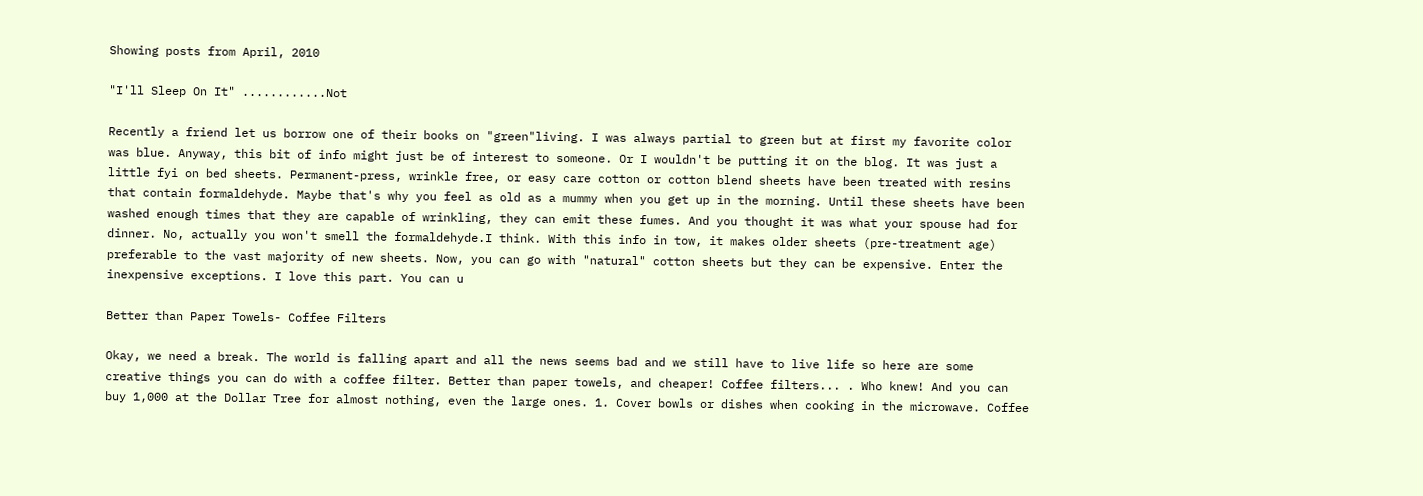Showing posts from April, 2010

"I'll Sleep On It" ............Not

Recently a friend let us borrow one of their books on "green"living. I was always partial to green but at first my favorite color was blue. Anyway, this bit of info might just be of interest to someone. Or I wouldn't be putting it on the blog. It was just a little fyi on bed sheets. Permanent-press, wrinkle free, or easy care cotton or cotton blend sheets have been treated with resins that contain formaldehyde. Maybe that's why you feel as old as a mummy when you get up in the morning. Until these sheets have been washed enough times that they are capable of wrinkling, they can emit these fumes. And you thought it was what your spouse had for dinner. No, actually you won't smell the formaldehyde.I think. With this info in tow, it makes older sheets (pre-treatment age) preferable to the vast majority of new sheets. Now, you can go with "natural" cotton sheets but they can be expensive. Enter the inexpensive exceptions. I love this part. You can u

Better than Paper Towels- Coffee Filters

Okay, we need a break. The world is falling apart and all the news seems bad and we still have to live life so here are some creative things you can do with a coffee filter. Better than paper towels, and cheaper! Coffee filters... . Who knew! And you can buy 1,000 at the Dollar Tree for almost nothing, even the large ones. 1. Cover bowls or dishes when cooking in the microwave. Coffee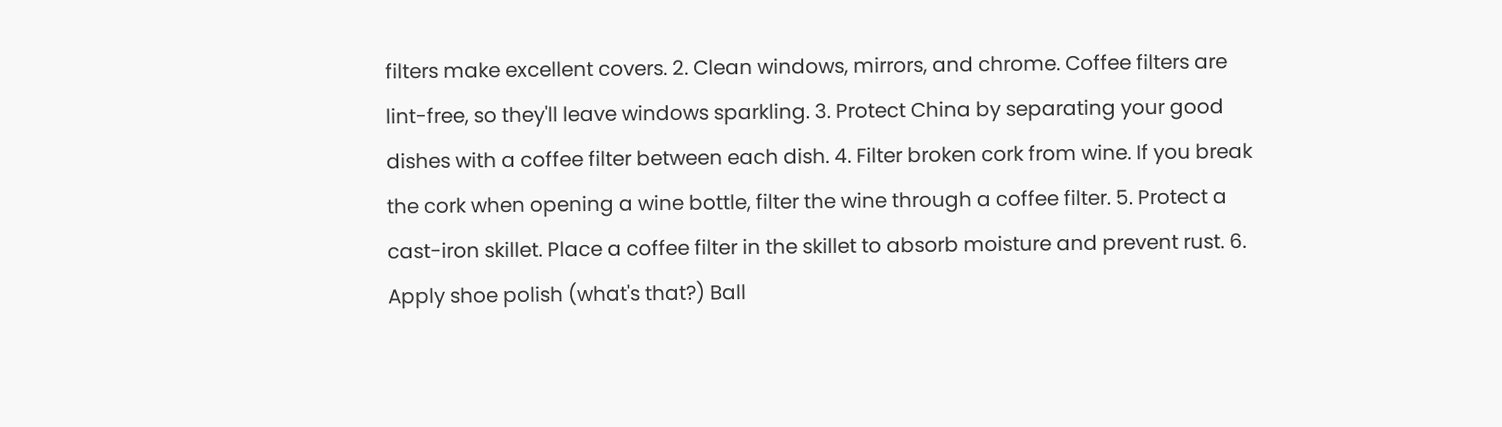filters make excellent covers. 2. Clean windows, mirrors, and chrome. Coffee filters are lint-free, so they'll leave windows sparkling. 3. Protect China by separating your good dishes with a coffee filter between each dish. 4. Filter broken cork from wine. If you break the cork when opening a wine bottle, filter the wine through a coffee filter. 5. Protect a cast-iron skillet. Place a coffee filter in the skillet to absorb moisture and prevent rust. 6. Apply shoe polish (what's that?) Ball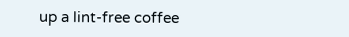up a lint-free coffee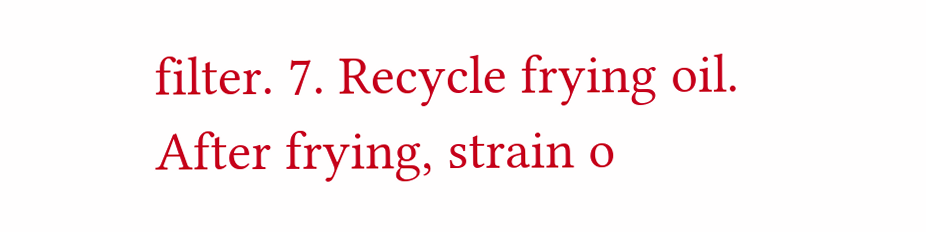filter. 7. Recycle frying oil. After frying, strain o